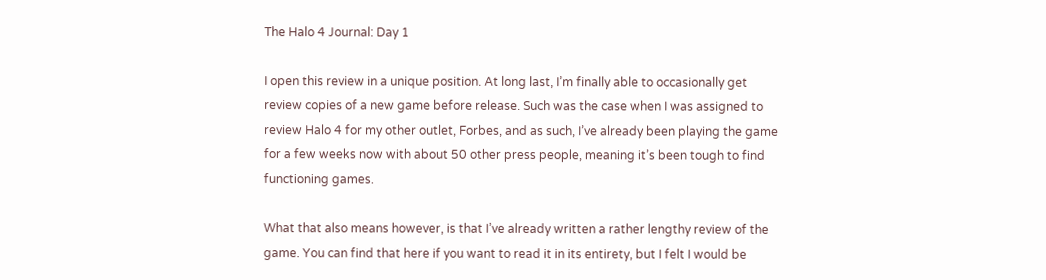The Halo 4 Journal: Day 1

I open this review in a unique position. At long last, I’m finally able to occasionally get review copies of a new game before release. Such was the case when I was assigned to review Halo 4 for my other outlet, Forbes, and as such, I’ve already been playing the game for a few weeks now with about 50 other press people, meaning it’s been tough to find functioning games.

What that also means however, is that I’ve already written a rather lengthy review of the game. You can find that here if you want to read it in its entirety, but I felt I would be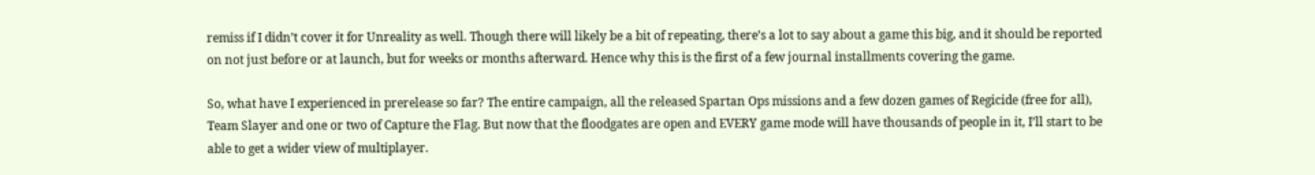remiss if I didn’t cover it for Unreality as well. Though there will likely be a bit of repeating, there’s a lot to say about a game this big, and it should be reported on not just before or at launch, but for weeks or months afterward. Hence why this is the first of a few journal installments covering the game.

So, what have I experienced in prerelease so far? The entire campaign, all the released Spartan Ops missions and a few dozen games of Regicide (free for all), Team Slayer and one or two of Capture the Flag. But now that the floodgates are open and EVERY game mode will have thousands of people in it, I’ll start to be able to get a wider view of multiplayer.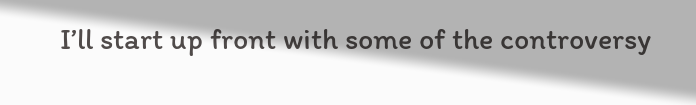I’ll start up front with some of the controversy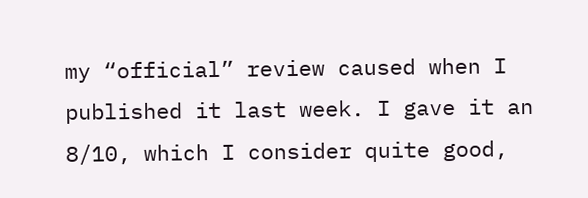my “official” review caused when I published it last week. I gave it an 8/10, which I consider quite good,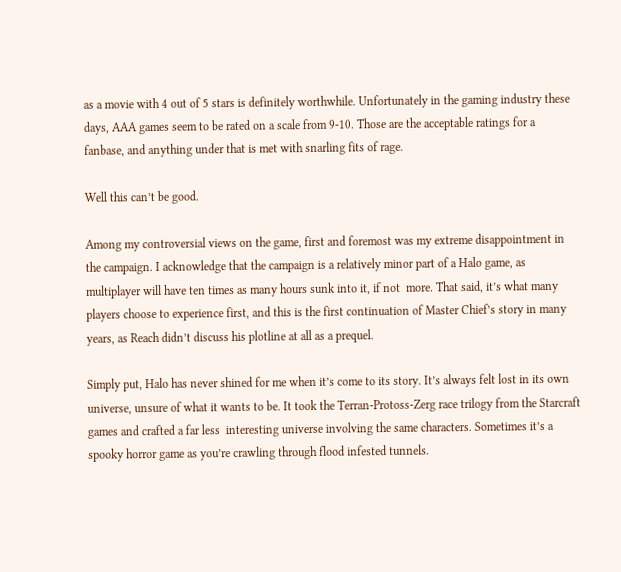as a movie with 4 out of 5 stars is definitely worthwhile. Unfortunately in the gaming industry these days, AAA games seem to be rated on a scale from 9-10. Those are the acceptable ratings for a fanbase, and anything under that is met with snarling fits of rage.

Well this can’t be good.

Among my controversial views on the game, first and foremost was my extreme disappointment in the campaign. I acknowledge that the campaign is a relatively minor part of a Halo game, as multiplayer will have ten times as many hours sunk into it, if not  more. That said, it’s what many players choose to experience first, and this is the first continuation of Master Chief’s story in many years, as Reach didn’t discuss his plotline at all as a prequel.

Simply put, Halo has never shined for me when it’s come to its story. It’s always felt lost in its own universe, unsure of what it wants to be. It took the Terran-Protoss-Zerg race trilogy from the Starcraft games and crafted a far less  interesting universe involving the same characters. Sometimes it’s a spooky horror game as you’re crawling through flood infested tunnels.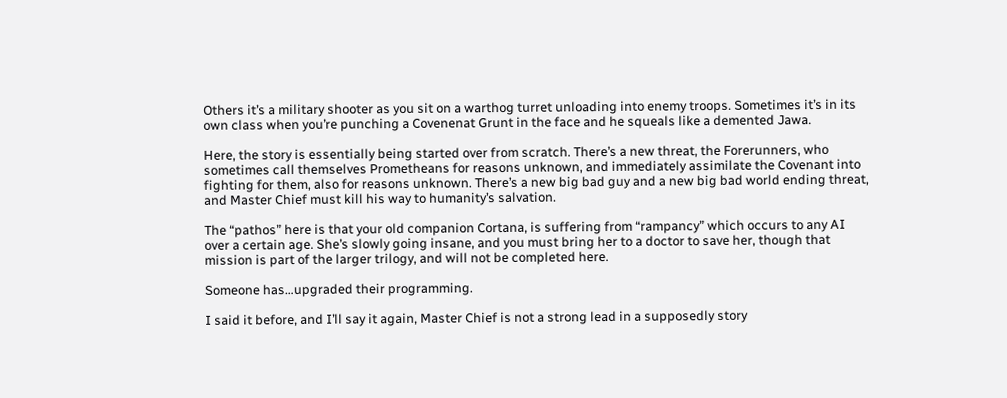Others it’s a military shooter as you sit on a warthog turret unloading into enemy troops. Sometimes it’s in its own class when you’re punching a Covenenat Grunt in the face and he squeals like a demented Jawa.

Here, the story is essentially being started over from scratch. There’s a new threat, the Forerunners, who sometimes call themselves Prometheans for reasons unknown, and immediately assimilate the Covenant into fighting for them, also for reasons unknown. There’s a new big bad guy and a new big bad world ending threat, and Master Chief must kill his way to humanity’s salvation.

The “pathos” here is that your old companion Cortana, is suffering from “rampancy” which occurs to any AI over a certain age. She’s slowly going insane, and you must bring her to a doctor to save her, though that mission is part of the larger trilogy, and will not be completed here.

Someone has…upgraded their programming.

I said it before, and I’ll say it again, Master Chief is not a strong lead in a supposedly story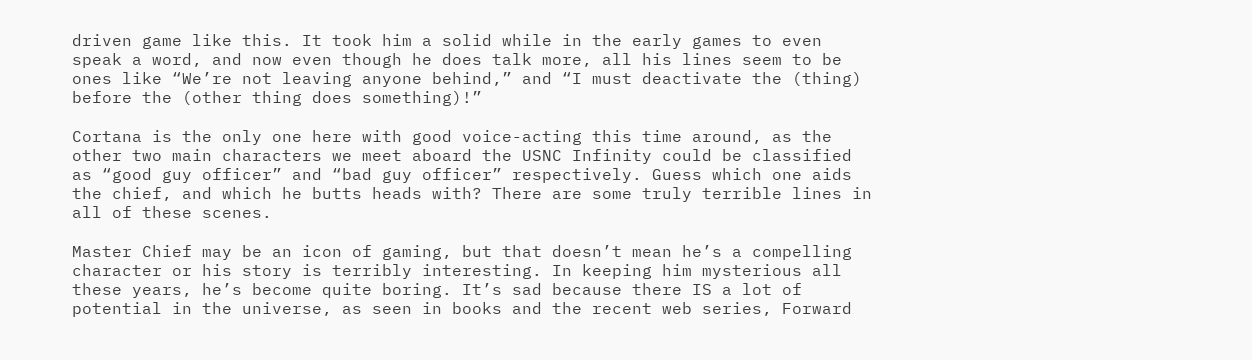driven game like this. It took him a solid while in the early games to even speak a word, and now even though he does talk more, all his lines seem to be ones like “We’re not leaving anyone behind,” and “I must deactivate the (thing) before the (other thing does something)!”

Cortana is the only one here with good voice-acting this time around, as the other two main characters we meet aboard the USNC Infinity could be classified as “good guy officer” and “bad guy officer” respectively. Guess which one aids the chief, and which he butts heads with? There are some truly terrible lines in all of these scenes.

Master Chief may be an icon of gaming, but that doesn’t mean he’s a compelling character or his story is terribly interesting. In keeping him mysterious all these years, he’s become quite boring. It’s sad because there IS a lot of potential in the universe, as seen in books and the recent web series, Forward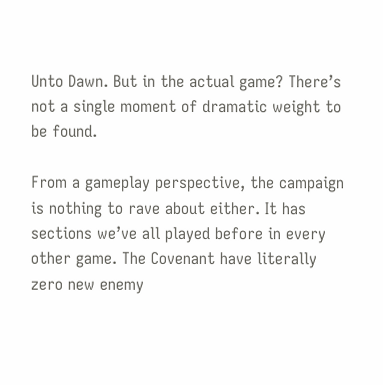Unto Dawn. But in the actual game? There’s not a single moment of dramatic weight to be found.

From a gameplay perspective, the campaign is nothing to rave about either. It has sections we’ve all played before in every other game. The Covenant have literally zero new enemy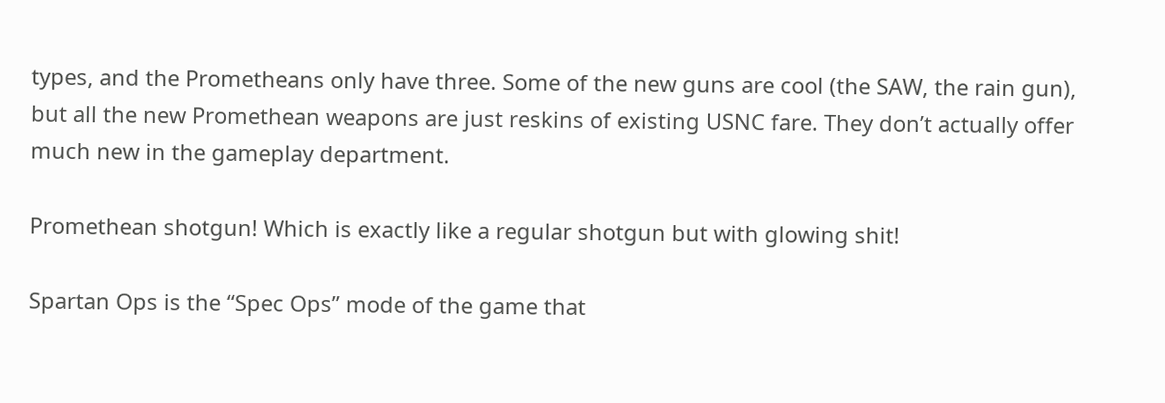types, and the Prometheans only have three. Some of the new guns are cool (the SAW, the rain gun), but all the new Promethean weapons are just reskins of existing USNC fare. They don’t actually offer much new in the gameplay department.

Promethean shotgun! Which is exactly like a regular shotgun but with glowing shit!

Spartan Ops is the “Spec Ops” mode of the game that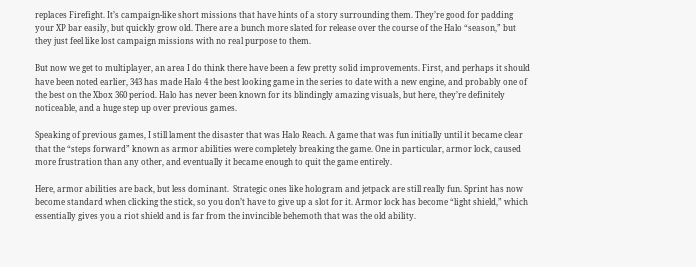replaces Firefight. It’s campaign-like short missions that have hints of a story surrounding them. They’re good for padding your XP bar easily, but quickly grow old. There are a bunch more slated for release over the course of the Halo “season,” but they just feel like lost campaign missions with no real purpose to them.

But now we get to multiplayer, an area I do think there have been a few pretty solid improvements. First, and perhaps it should have been noted earlier, 343 has made Halo 4 the best looking game in the series to date with a new engine, and probably one of the best on the Xbox 360 period. Halo has never been known for its blindingly amazing visuals, but here, they’re definitely noticeable, and a huge step up over previous games.

Speaking of previous games, I still lament the disaster that was Halo Reach. A game that was fun initially until it became clear that the “steps forward” known as armor abilities were completely breaking the game. One in particular, armor lock, caused more frustration than any other, and eventually it became enough to quit the game entirely.

Here, armor abilities are back, but less dominant.  Strategic ones like hologram and jetpack are still really fun. Sprint has now become standard when clicking the stick, so you don’t have to give up a slot for it. Armor lock has become “light shield,” which essentially gives you a riot shield and is far from the invincible behemoth that was the old ability.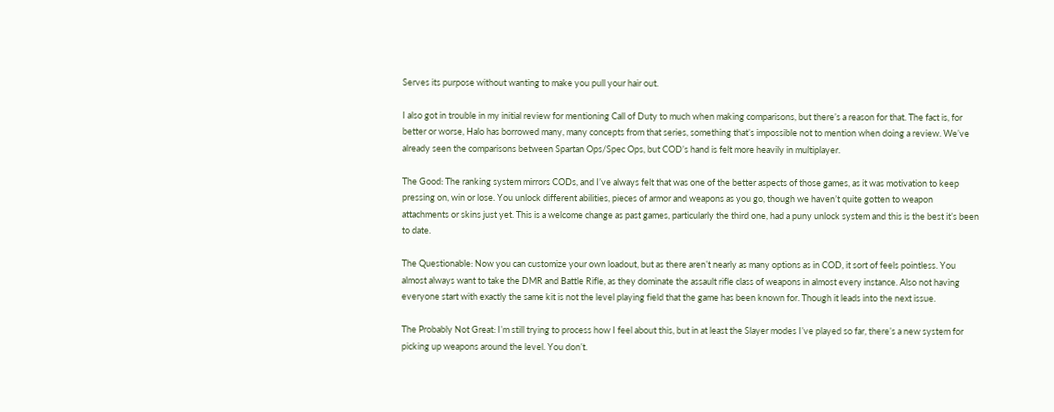Serves its purpose without wanting to make you pull your hair out.

I also got in trouble in my initial review for mentioning Call of Duty to much when making comparisons, but there’s a reason for that. The fact is, for better or worse, Halo has borrowed many, many concepts from that series, something that’s impossible not to mention when doing a review. We’ve already seen the comparisons between Spartan Ops/Spec Ops, but COD’s hand is felt more heavily in multiplayer.

The Good: The ranking system mirrors CODs, and I’ve always felt that was one of the better aspects of those games, as it was motivation to keep pressing on, win or lose. You unlock different abilities, pieces of armor and weapons as you go, though we haven’t quite gotten to weapon attachments or skins just yet. This is a welcome change as past games, particularly the third one, had a puny unlock system and this is the best it’s been to date.

The Questionable: Now you can customize your own loadout, but as there aren’t nearly as many options as in COD, it sort of feels pointless. You almost always want to take the DMR and Battle Rifle, as they dominate the assault rifle class of weapons in almost every instance. Also not having everyone start with exactly the same kit is not the level playing field that the game has been known for. Though it leads into the next issue.

The Probably Not Great: I’m still trying to process how I feel about this, but in at least the Slayer modes I’ve played so far, there’s a new system for picking up weapons around the level. You don’t.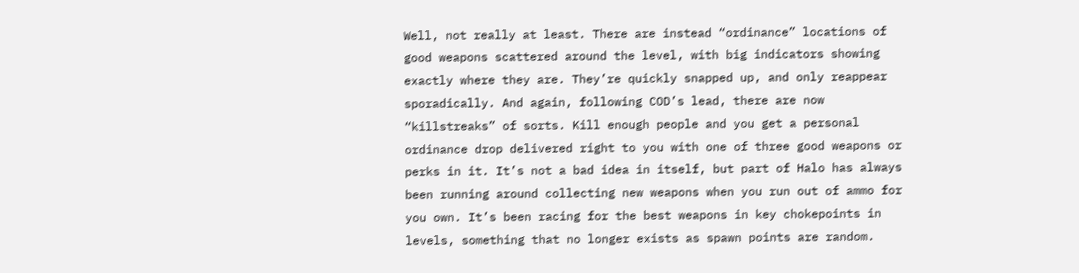Well, not really at least. There are instead “ordinance” locations of good weapons scattered around the level, with big indicators showing exactly where they are. They’re quickly snapped up, and only reappear sporadically. And again, following COD’s lead, there are now “killstreaks” of sorts. Kill enough people and you get a personal ordinance drop delivered right to you with one of three good weapons or perks in it. It’s not a bad idea in itself, but part of Halo has always been running around collecting new weapons when you run out of ammo for you own. It’s been racing for the best weapons in key chokepoints in levels, something that no longer exists as spawn points are random.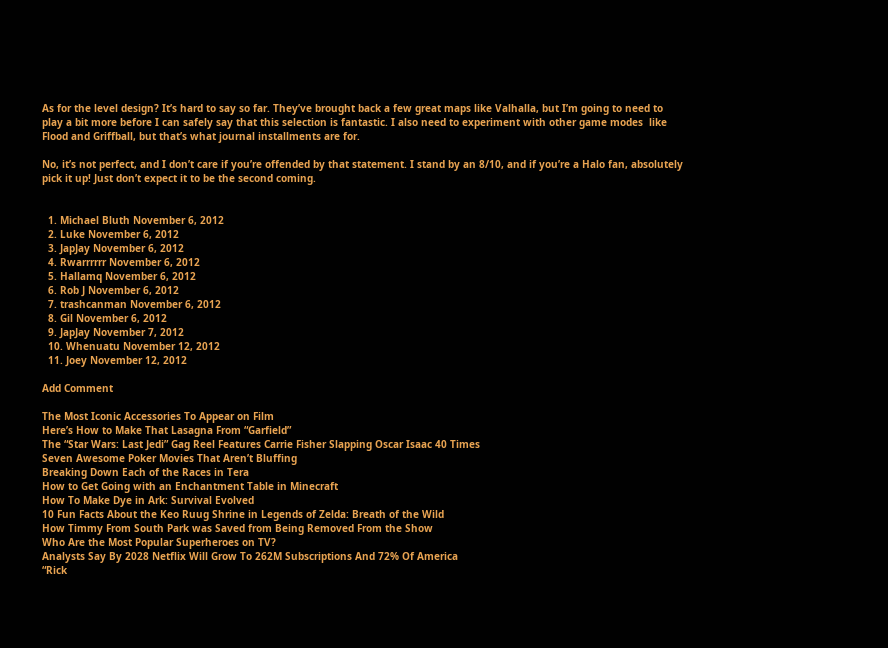As for the level design? It’s hard to say so far. They’ve brought back a few great maps like Valhalla, but I’m going to need to play a bit more before I can safely say that this selection is fantastic. I also need to experiment with other game modes  like Flood and Griffball, but that’s what journal installments are for.

No, it’s not perfect, and I don’t care if you’re offended by that statement. I stand by an 8/10, and if you’re a Halo fan, absolutely pick it up! Just don’t expect it to be the second coming.


  1. Michael Bluth November 6, 2012
  2. Luke November 6, 2012
  3. JapJay November 6, 2012
  4. Rwarrrrrr November 6, 2012
  5. Hallamq November 6, 2012
  6. Rob J November 6, 2012
  7. trashcanman November 6, 2012
  8. Gil November 6, 2012
  9. JapJay November 7, 2012
  10. Whenuatu November 12, 2012
  11. Joey November 12, 2012

Add Comment

The Most Iconic Accessories To Appear on Film
Here’s How to Make That Lasagna From “Garfield”
The “Star Wars: Last Jedi” Gag Reel Features Carrie Fisher Slapping Oscar Isaac 40 Times
Seven Awesome Poker Movies That Aren’t Bluffing
Breaking Down Each of the Races in Tera
How to Get Going with an Enchantment Table in Minecraft
How To Make Dye in Ark: Survival Evolved
10 Fun Facts About the Keo Ruug Shrine in Legends of Zelda: Breath of the Wild
How Timmy From South Park was Saved from Being Removed From the Show
Who Are the Most Popular Superheroes on TV?
Analysts Say By 2028 Netflix Will Grow To 262M Subscriptions And 72% Of America
“Rick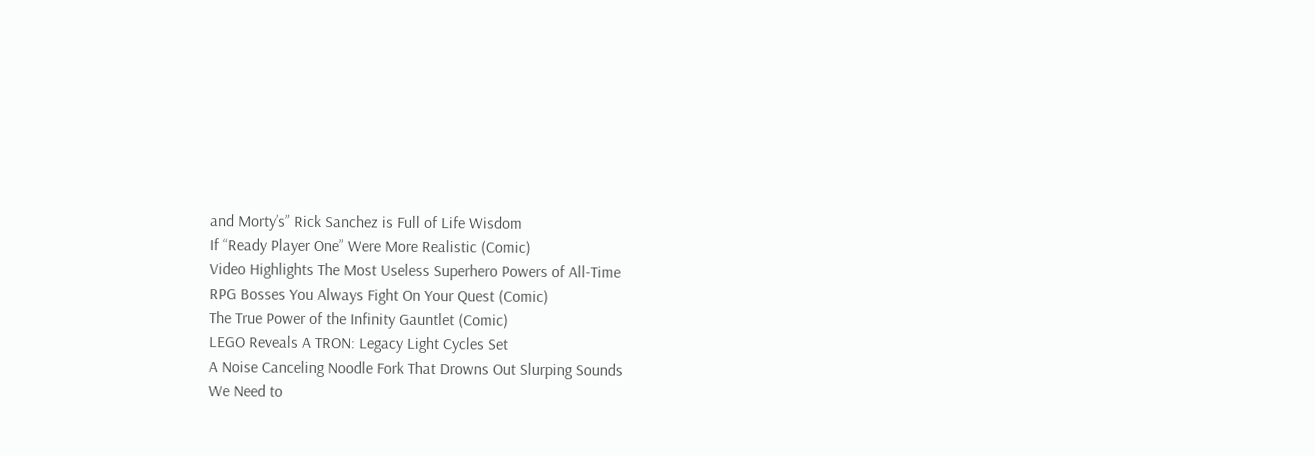and Morty’s” Rick Sanchez is Full of Life Wisdom
If “Ready Player One” Were More Realistic (Comic)
Video Highlights The Most Useless Superhero Powers of All-Time
RPG Bosses You Always Fight On Your Quest (Comic)
The True Power of the Infinity Gauntlet (Comic)
LEGO Reveals A TRON: Legacy Light Cycles Set
A Noise Canceling Noodle Fork That Drowns Out Slurping Sounds
We Need to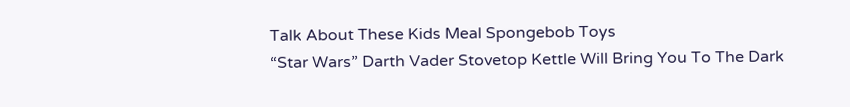Talk About These Kids Meal Spongebob Toys
“Star Wars” Darth Vader Stovetop Kettle Will Bring You To The Dark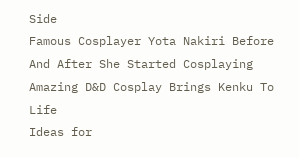Side
Famous Cosplayer Yota Nakiri Before And After She Started Cosplaying
Amazing D&D Cosplay Brings Kenku To Life
Ideas for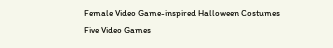Female Video Game-inspired Halloween Costumes
Five Video Games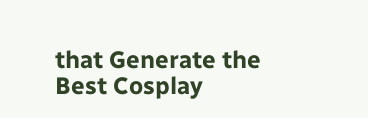that Generate the Best Cosplay